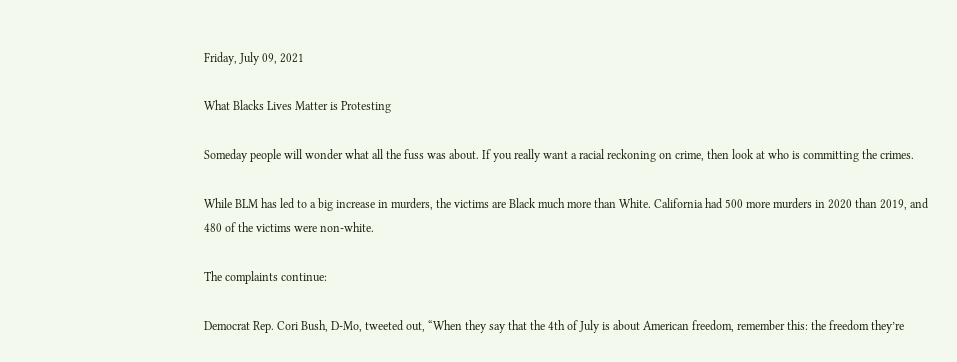Friday, July 09, 2021

What Blacks Lives Matter is Protesting

Someday people will wonder what all the fuss was about. If you really want a racial reckoning on crime, then look at who is committing the crimes.

While BLM has led to a big increase in murders, the victims are Black much more than White. California had 500 more murders in 2020 than 2019, and 480 of the victims were non-white.

The complaints continue:

Democrat Rep. Cori Bush, D-Mo, tweeted out, “When they say that the 4th of July is about American freedom, remember this: the freedom they’re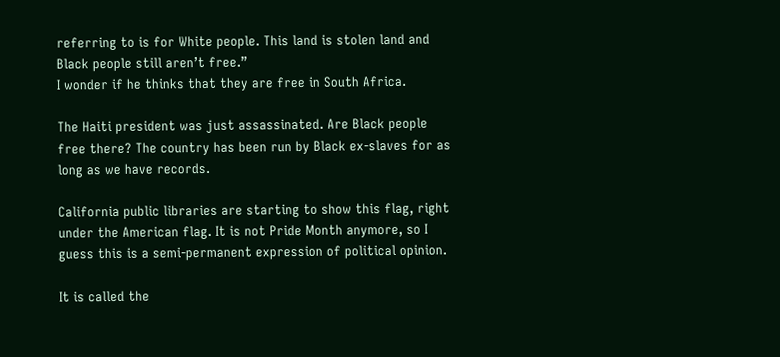referring to is for White people. This land is stolen land and Black people still aren’t free.”
I wonder if he thinks that they are free in South Africa.

The Haiti president was just assassinated. Are Black people free there? The country has been run by Black ex-slaves for as long as we have records.

California public libraries are starting to show this flag, right under the American flag. It is not Pride Month anymore, so I guess this is a semi-permanent expression of political opinion.

It is called the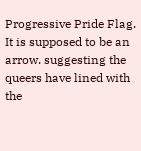Progressive Pride Flag. It is supposed to be an arrow. suggesting the queers have lined with the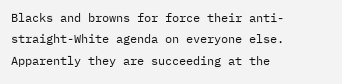Blacks and browns for force their anti-straight-White agenda on everyone else. Apparently they are succeeding at the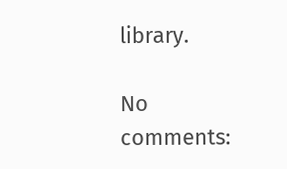library.

No comments: